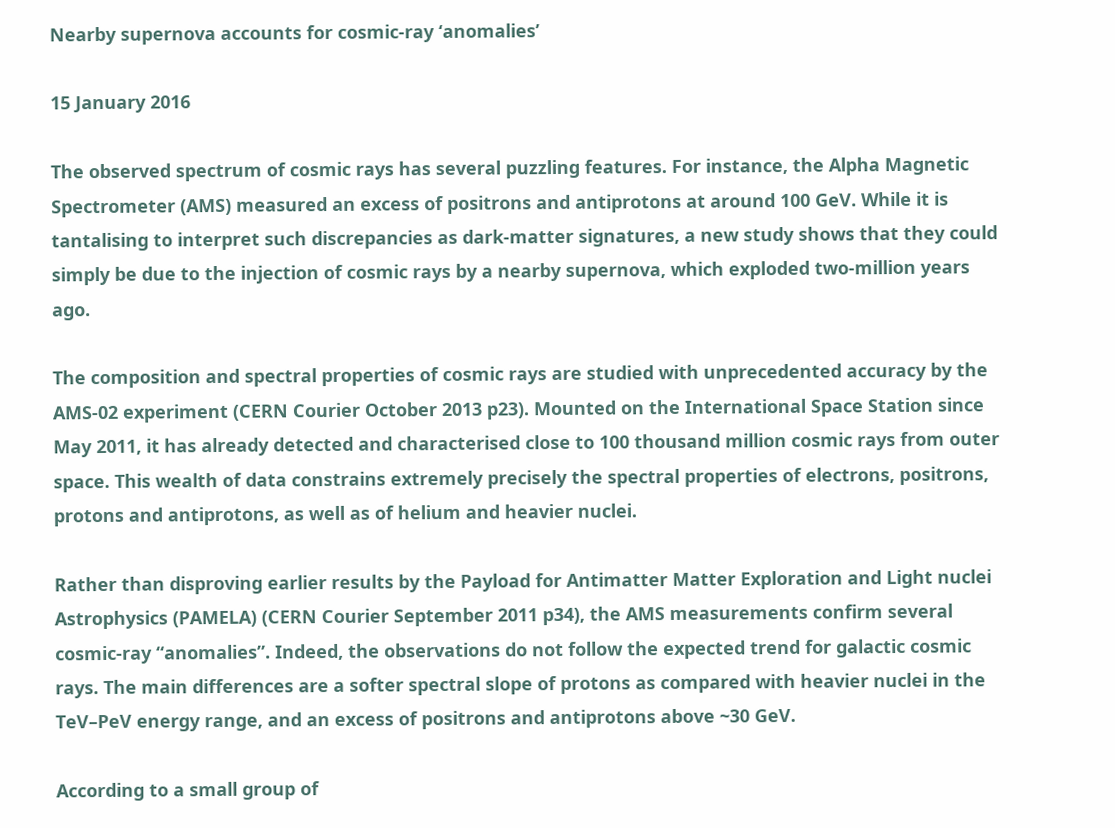Nearby supernova accounts for cosmic-ray ‘anomalies’

15 January 2016

The observed spectrum of cosmic rays has several puzzling features. For instance, the Alpha Magnetic Spectrometer (AMS) measured an excess of positrons and antiprotons at around 100 GeV. While it is tantalising to interpret such discrepancies as dark-matter signatures, a new study shows that they could simply be due to the injection of cosmic rays by a nearby supernova, which exploded two-million years ago.

The composition and spectral properties of cosmic rays are studied with unprecedented accuracy by the AMS-02 experiment (CERN Courier October 2013 p23). Mounted on the International Space Station since May 2011, it has already detected and characterised close to 100 thousand million cosmic rays from outer space. This wealth of data constrains extremely precisely the spectral properties of electrons, positrons, protons and antiprotons, as well as of helium and heavier nuclei.

Rather than disproving earlier results by the Payload for Antimatter Matter Exploration and Light nuclei Astrophysics (PAMELA) (CERN Courier September 2011 p34), the AMS measurements confirm several cosmic-ray “anomalies”. Indeed, the observations do not follow the expected trend for galactic cosmic rays. The main differences are a softer spectral slope of protons as compared with heavier nuclei in the TeV–PeV energy range, and an excess of positrons and antiprotons above ~30 GeV.

According to a small group of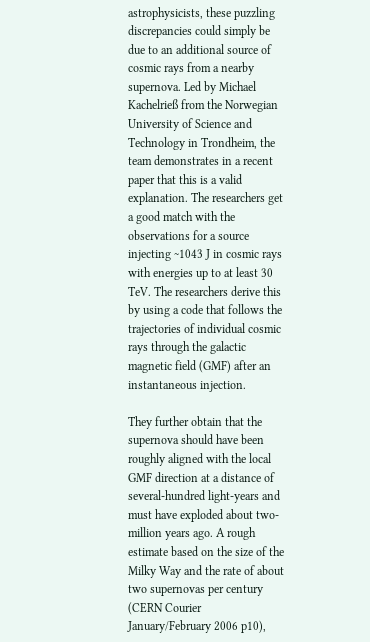astrophysicists, these puzzling discrepancies could simply be due to an additional source of cosmic rays from a nearby supernova. Led by Michael Kachelrieß from the Norwegian University of Science and Technology in Trondheim, the team demonstrates in a recent paper that this is a valid explanation. The researchers get a good match with the observations for a source injecting ~1043 J in cosmic rays with energies up to at least 30 TeV. The researchers derive this by using a code that follows the trajectories of individual cosmic rays through the galactic magnetic field (GMF) after an instantaneous injection.

They further obtain that the supernova should have been roughly aligned with the local GMF direction at a distance of several-hundred light-years and must have exploded about two-million years ago. A rough estimate based on the size of the Milky Way and the rate of about two supernovas per century (CERN Courier January/February 2006 p10),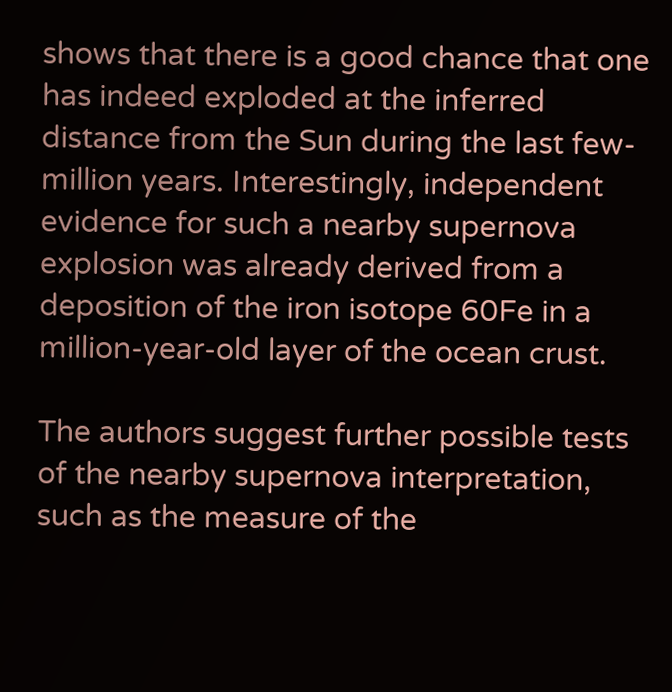shows that there is a good chance that one has indeed exploded at the inferred distance from the Sun during the last few-million years. Interestingly, independent evidence for such a nearby supernova explosion was already derived from a deposition of the iron isotope 60Fe in a million-year-old layer of the ocean crust.

The authors suggest further possible tests of the nearby supernova interpretation, such as the measure of the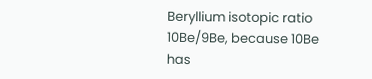Beryllium isotopic ratio 10Be/9Be, because 10Be has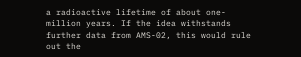a radioactive lifetime of about one-million years. If the idea withstands further data from AMS-02, this would rule out the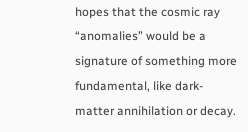hopes that the cosmic ray “anomalies” would be a signature of something more fundamental, like dark-matter annihilation or decay.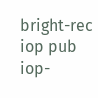bright-rec iop pub iop-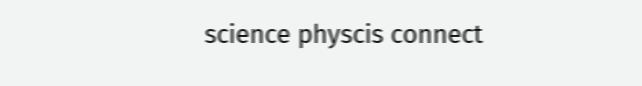science physcis connect